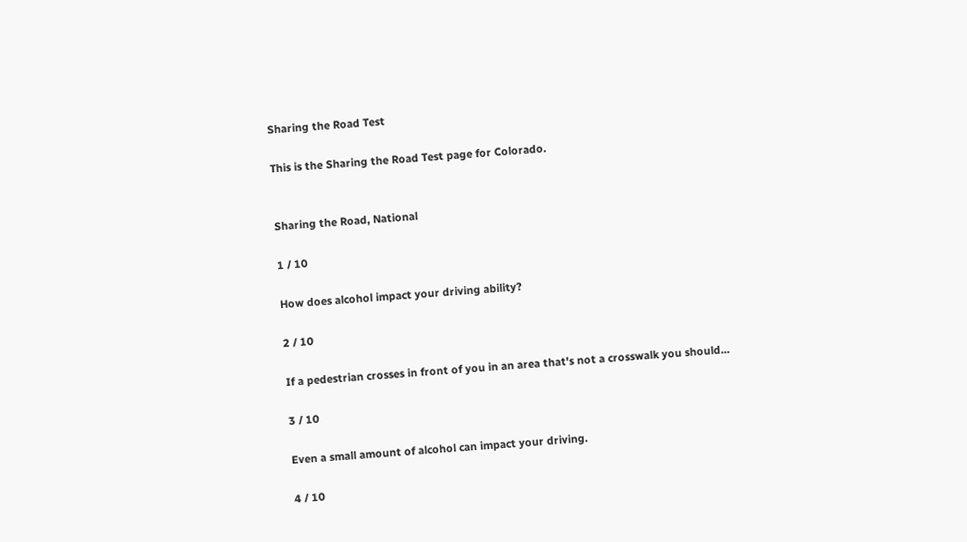Sharing the Road Test

This is the Sharing the Road Test page for Colorado.


Sharing the Road, National

1 / 10

How does alcohol impact your driving ability?

2 / 10

If a pedestrian crosses in front of you in an area that's not a crosswalk you should...

3 / 10

Even a small amount of alcohol can impact your driving.

4 / 10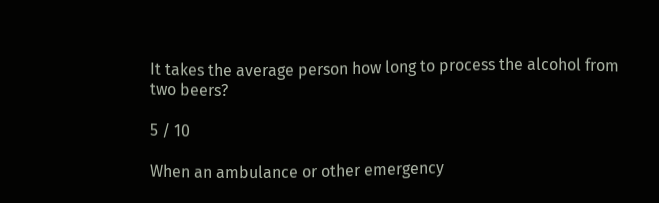It takes the average person how long to process the alcohol from two beers?

5 / 10

When an ambulance or other emergency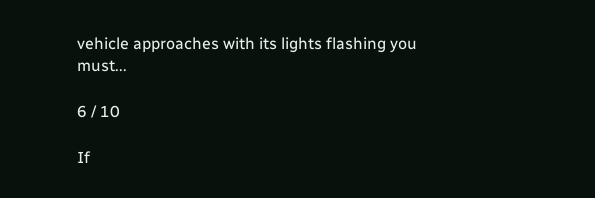vehicle approaches with its lights flashing you must...

6 / 10

If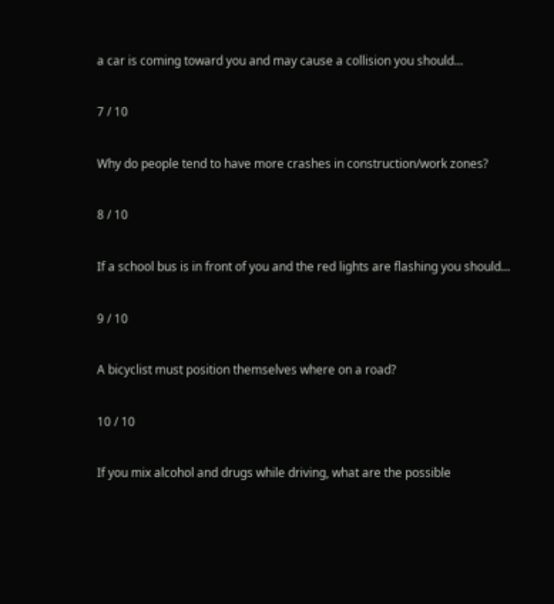a car is coming toward you and may cause a collision you should...

7 / 10

Why do people tend to have more crashes in construction/work zones?

8 / 10

If a school bus is in front of you and the red lights are flashing you should...

9 / 10

A bicyclist must position themselves where on a road?

10 / 10

If you mix alcohol and drugs while driving, what are the possible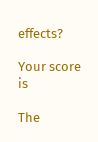effects?

Your score is

The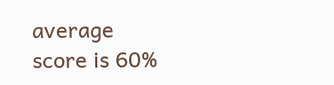average score is 60%